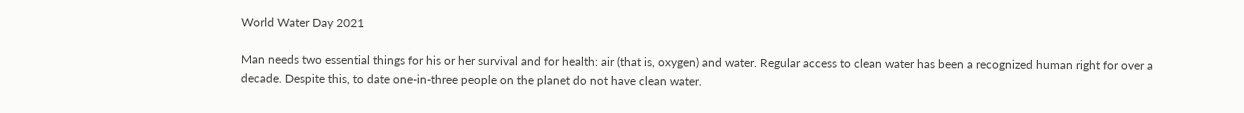World Water Day 2021

Man needs two essential things for his or her survival and for health: air (that is, oxygen) and water. Regular access to clean water has been a recognized human right for over a decade. Despite this, to date one-in-three people on the planet do not have clean water.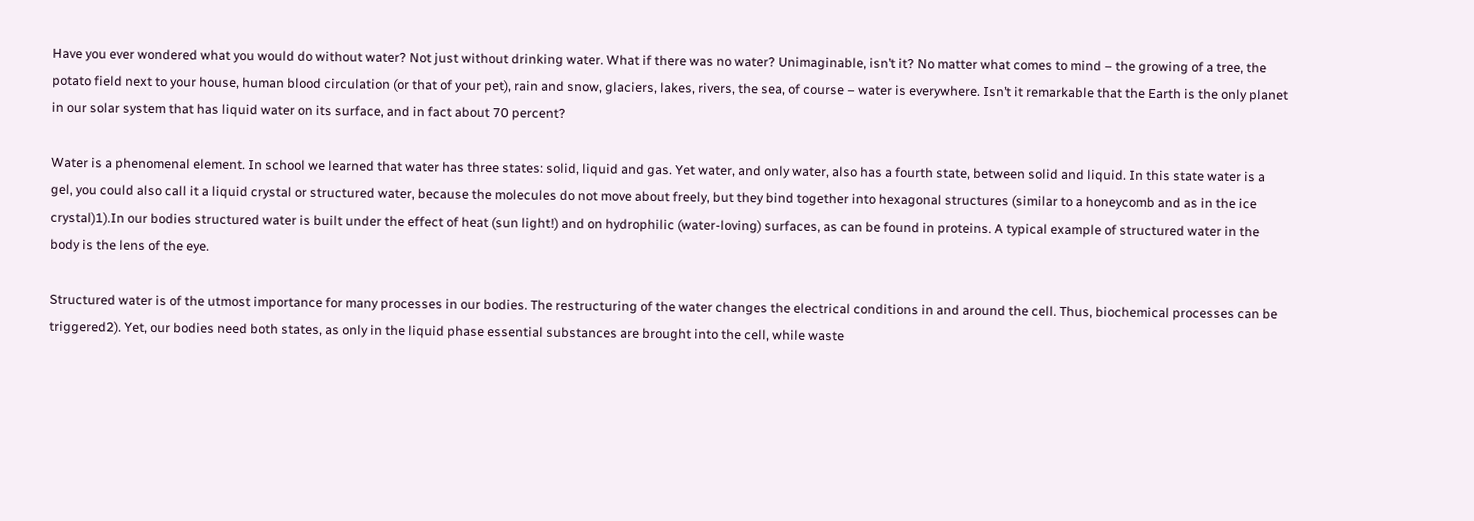Have you ever wondered what you would do without water? Not just without drinking water. What if there was no water? Unimaginable, isn’t it? No matter what comes to mind – the growing of a tree, the potato field next to your house, human blood circulation (or that of your pet), rain and snow, glaciers, lakes, rivers, the sea, of course – water is everywhere. Isn’t it remarkable that the Earth is the only planet in our solar system that has liquid water on its surface, and in fact about 70 percent?

Water is a phenomenal element. In school we learned that water has three states: solid, liquid and gas. Yet water, and only water, also has a fourth state, between solid and liquid. In this state water is a gel, you could also call it a liquid crystal or structured water, because the molecules do not move about freely, but they bind together into hexagonal structures (similar to a honeycomb and as in the ice crystal)1).In our bodies structured water is built under the effect of heat (sun light!) and on hydrophilic (water-loving) surfaces, as can be found in proteins. A typical example of structured water in the body is the lens of the eye.

Structured water is of the utmost importance for many processes in our bodies. The restructuring of the water changes the electrical conditions in and around the cell. Thus, biochemical processes can be triggered2). Yet, our bodies need both states, as only in the liquid phase essential substances are brought into the cell, while waste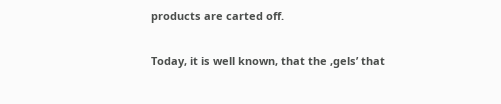products are carted off.

Today, it is well known, that the ,gels’ that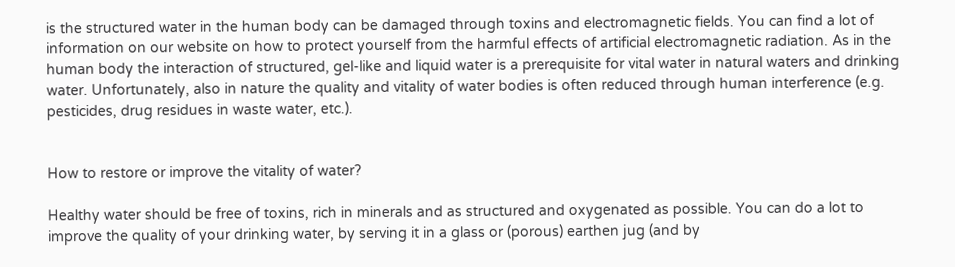is the structured water in the human body can be damaged through toxins and electromagnetic fields. You can find a lot of information on our website on how to protect yourself from the harmful effects of artificial electromagnetic radiation. As in the human body the interaction of structured, gel-like and liquid water is a prerequisite for vital water in natural waters and drinking water. Unfortunately, also in nature the quality and vitality of water bodies is often reduced through human interference (e.g. pesticides, drug residues in waste water, etc.).


How to restore or improve the vitality of water?

Healthy water should be free of toxins, rich in minerals and as structured and oxygenated as possible. You can do a lot to improve the quality of your drinking water, by serving it in a glass or (porous) earthen jug (and by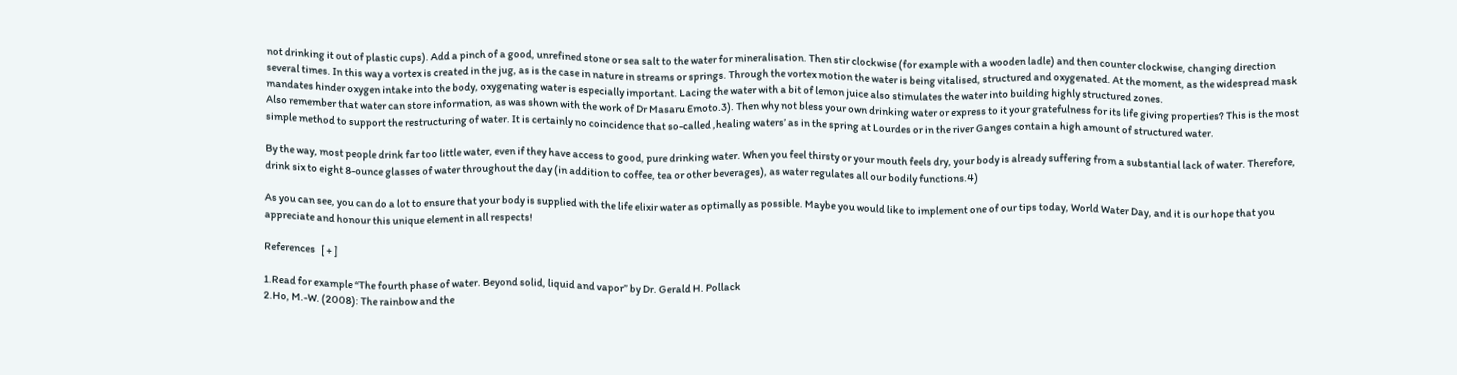not drinking it out of plastic cups). Add a pinch of a good, unrefined stone or sea salt to the water for mineralisation. Then stir clockwise (for example with a wooden ladle) and then counter clockwise, changing direction several times. In this way a vortex is created in the jug, as is the case in nature in streams or springs. Through the vortex motion the water is being vitalised, structured and oxygenated. At the moment, as the widespread mask mandates hinder oxygen intake into the body, oxygenating water is especially important. Lacing the water with a bit of lemon juice also stimulates the water into building highly structured zones.
Also remember that water can store information, as was shown with the work of Dr Masaru Emoto.3). Then why not bless your own drinking water or express to it your gratefulness for its life giving properties? This is the most simple method to support the restructuring of water. It is certainly no coincidence that so-called ,healing waters’ as in the spring at Lourdes or in the river Ganges contain a high amount of structured water.

By the way, most people drink far too little water, even if they have access to good, pure drinking water. When you feel thirsty or your mouth feels dry, your body is already suffering from a substantial lack of water. Therefore, drink six to eight 8-ounce glasses of water throughout the day (in addition to coffee, tea or other beverages), as water regulates all our bodily functions.4)

As you can see, you can do a lot to ensure that your body is supplied with the life elixir water as optimally as possible. Maybe you would like to implement one of our tips today, World Water Day, and it is our hope that you appreciate and honour this unique element in all respects!

References   [ + ]

1.Read for example “The fourth phase of water. Beyond solid, liquid and vapor” by Dr. Gerald H. Pollack
2.Ho, M.-W. (2008): The rainbow and the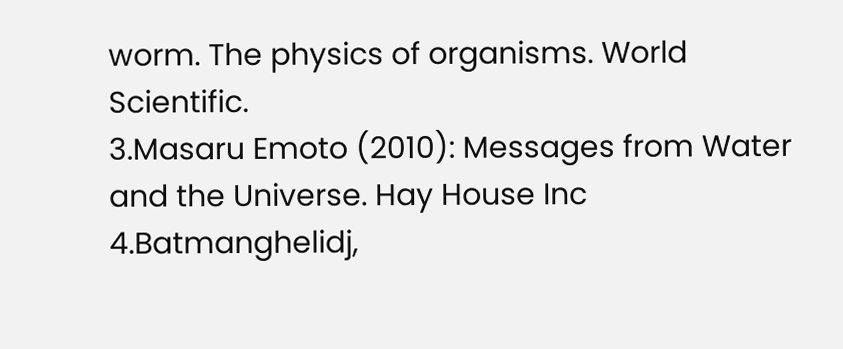worm. The physics of organisms. World Scientific.
3.Masaru Emoto (2010): Messages from Water and the Universe. Hay House Inc
4.Batmanghelidj,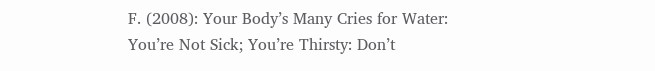F. (2008): Your Body’s Many Cries for Water: You’re Not Sick; You’re Thirsty: Don’t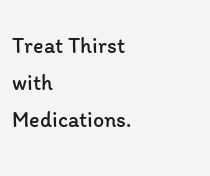Treat Thirst with Medications.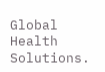Global Health Solutions.